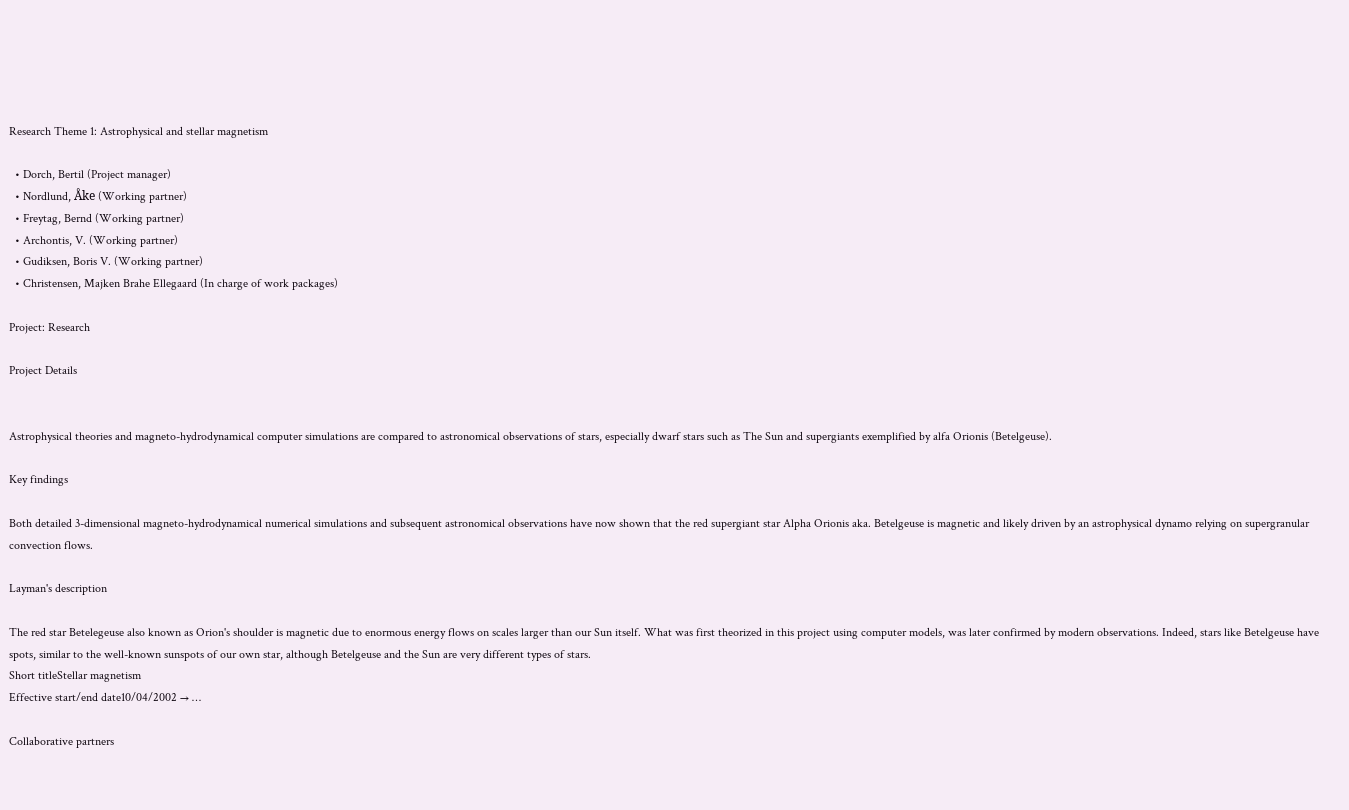Research Theme 1: Astrophysical and stellar magnetism

  • Dorch, Bertil (Project manager)
  • Nordlund, Åke (Working partner)
  • Freytag, Bernd (Working partner)
  • Archontis, V. (Working partner)
  • Gudiksen, Boris V. (Working partner)
  • Christensen, Majken Brahe Ellegaard (In charge of work packages)

Project: Research

Project Details


Astrophysical theories and magneto-hydrodynamical computer simulations are compared to astronomical observations of stars, especially dwarf stars such as The Sun and supergiants exemplified by alfa Orionis (Betelgeuse).

Key findings

Both detailed 3-dimensional magneto-hydrodynamical numerical simulations and subsequent astronomical observations have now shown that the red supergiant star Alpha Orionis aka. Betelgeuse is magnetic and likely driven by an astrophysical dynamo relying on supergranular convection flows.

Layman's description

The red star Betelegeuse also known as Orion's shoulder is magnetic due to enormous energy flows on scales larger than our Sun itself. What was first theorized in this project using computer models, was later confirmed by modern observations. Indeed, stars like Betelgeuse have spots, similar to the well-known sunspots of our own star, although Betelgeuse and the Sun are very different types of stars.
Short titleStellar magnetism
Effective start/end date10/04/2002 → …

Collaborative partners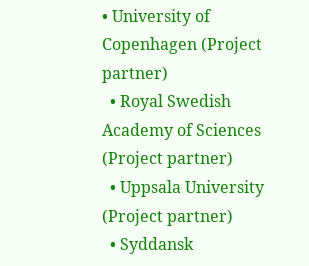• University of Copenhagen (Project partner)
  • Royal Swedish Academy of Sciences (Project partner)
  • Uppsala University (Project partner)
  • Syddansk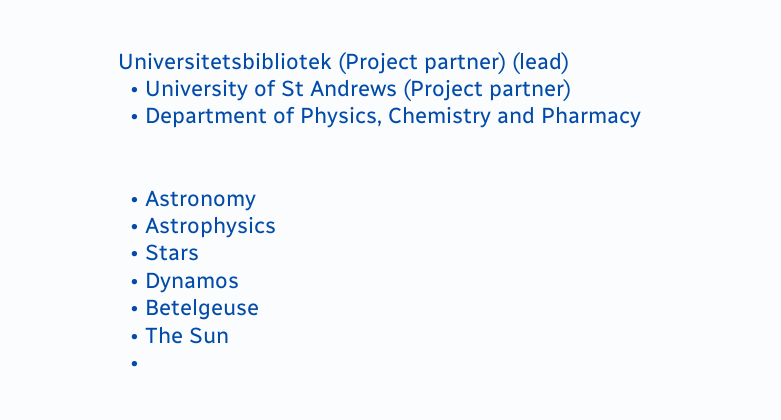Universitetsbibliotek (Project partner) (lead)
  • University of St Andrews (Project partner)
  • Department of Physics, Chemistry and Pharmacy


  • Astronomy
  • Astrophysics
  • Stars
  • Dynamos
  • Betelgeuse
  • The Sun
  •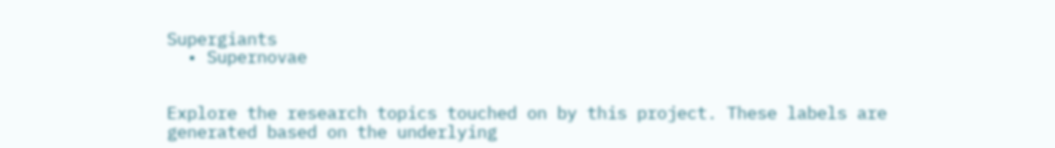Supergiants
  • Supernovae


Explore the research topics touched on by this project. These labels are generated based on the underlying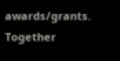awards/grants. Together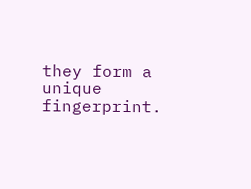they form a unique fingerprint.